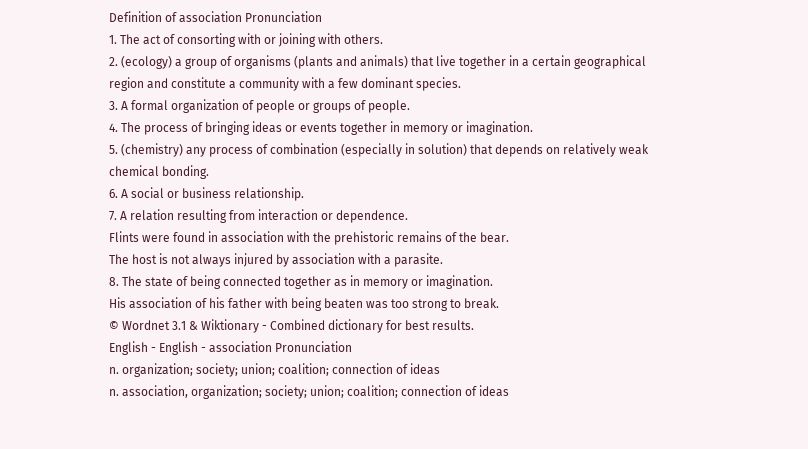Definition of association Pronunciation
1. The act of consorting with or joining with others.
2. (ecology) a group of organisms (plants and animals) that live together in a certain geographical region and constitute a community with a few dominant species.
3. A formal organization of people or groups of people.
4. The process of bringing ideas or events together in memory or imagination.
5. (chemistry) any process of combination (especially in solution) that depends on relatively weak chemical bonding.
6. A social or business relationship.
7. A relation resulting from interaction or dependence.
Flints were found in association with the prehistoric remains of the bear.
The host is not always injured by association with a parasite.
8. The state of being connected together as in memory or imagination.
His association of his father with being beaten was too strong to break.
© Wordnet 3.1 & Wiktionary - Combined dictionary for best results.
English - English - association Pronunciation
n. organization; society; union; coalition; connection of ideas
n. association, organization; society; union; coalition; connection of ideas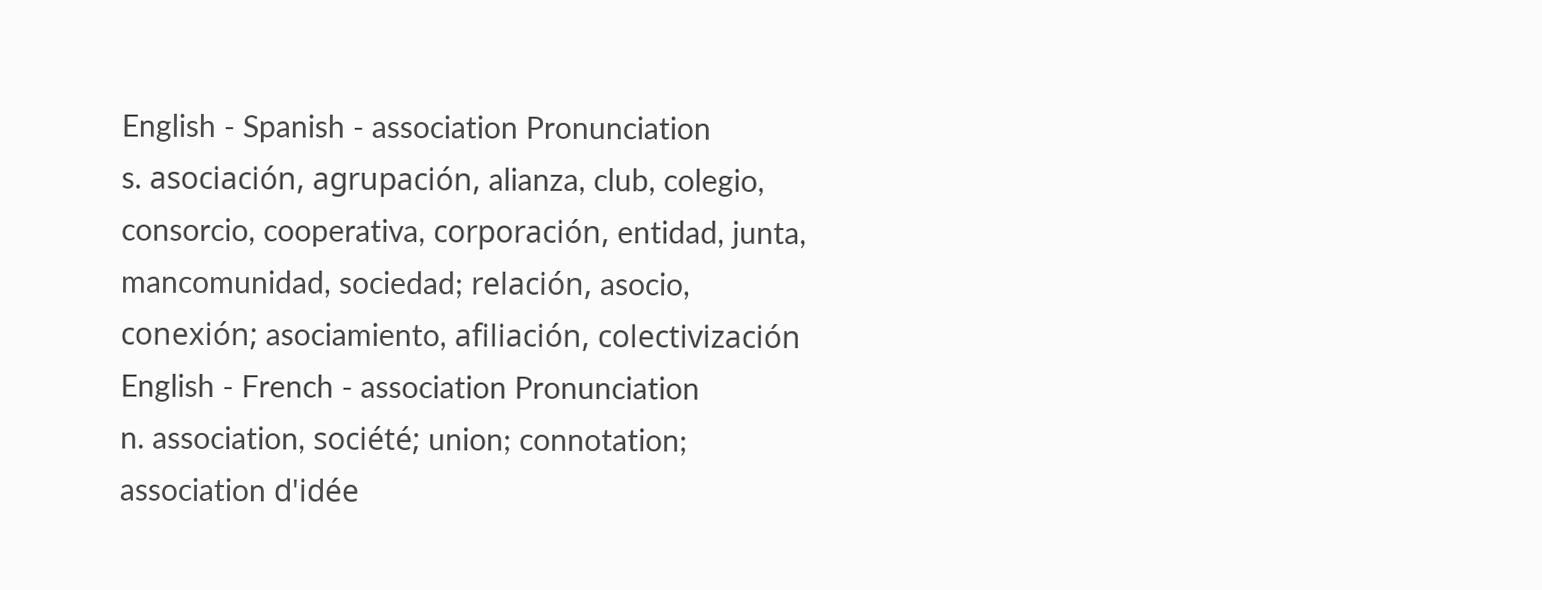English - Spanish - association Pronunciation
s. asociación, agrupación, alianza, club, colegio, consorcio, cooperativa, corporación, entidad, junta, mancomunidad, sociedad; relación, asocio, conexión; asociamiento, afiliación, colectivización
English - French - association Pronunciation
n. association, société; union; connotation; association d'idée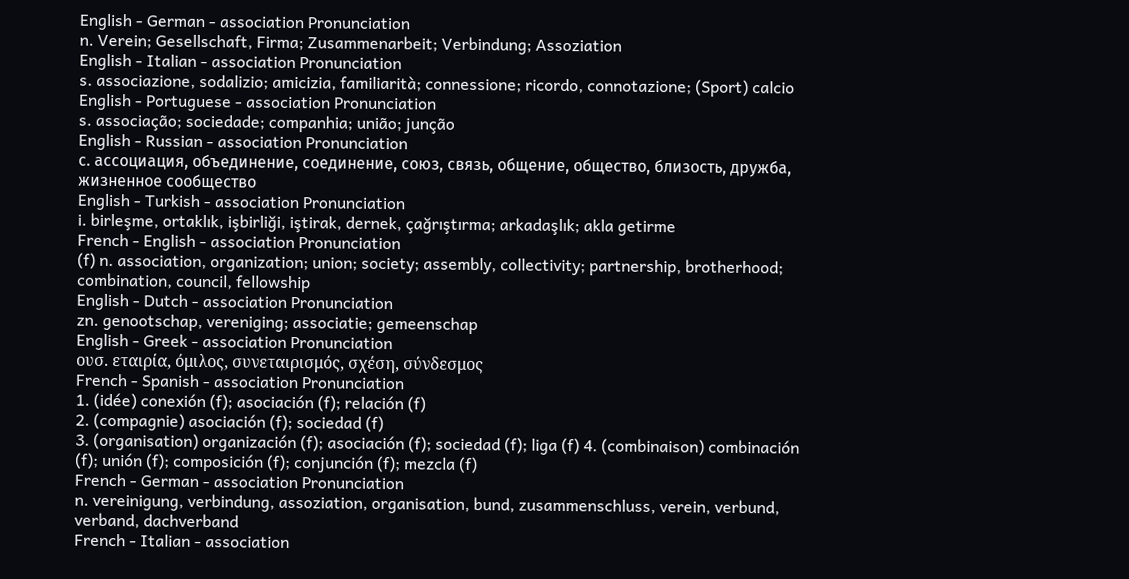English - German - association Pronunciation
n. Verein; Gesellschaft, Firma; Zusammenarbeit; Verbindung; Assoziation
English - Italian - association Pronunciation
s. associazione, sodalizio; amicizia, familiarità; connessione; ricordo, connotazione; (Sport) calcio
English - Portuguese - association Pronunciation
s. associação; sociedade; companhia; união; junção
English - Russian - association Pronunciation
с. ассоциация, объединение, соединение, союз, связь, общение, общество, близость, дружба, жизненное сообщество
English - Turkish - association Pronunciation
i. birleşme, ortaklık, işbirliği, iştirak, dernek, çağrıştırma; arkadaşlık; akla getirme
French - English - association Pronunciation
(f) n. association, organization; union; society; assembly, collectivity; partnership, brotherhood; combination, council, fellowship
English - Dutch - association Pronunciation
zn. genootschap, vereniging; associatie; gemeenschap
English - Greek - association Pronunciation
ουσ. εταιρία, όμιλος, συνεταιρισμός, σχέση, σύνδεσμος
French - Spanish - association Pronunciation
1. (idée) conexión (f); asociación (f); relación (f)
2. (compagnie) asociación (f); sociedad (f)
3. (organisation) organización (f); asociación (f); sociedad (f); liga (f) 4. (combinaison) combinación (f); unión (f); composición (f); conjunción (f); mezcla (f)
French - German - association Pronunciation
n. vereinigung, verbindung, assoziation, organisation, bund, zusammenschluss, verein, verbund, verband, dachverband
French - Italian - association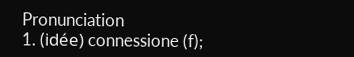Pronunciation
1. (idée) connessione (f);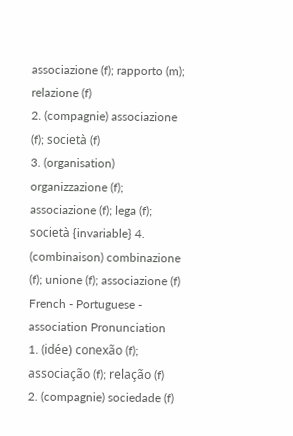associazione (f); rapporto (m); relazione (f)
2. (compagnie) associazione (f); società (f)
3. (organisation) organizzazione (f); associazione (f); lega (f); società {invariable} 4. (combinaison) combinazione (f); unione (f); associazione (f)
French - Portuguese - association Pronunciation
1. (idée) conexão (f); associação (f); relação (f)
2. (compagnie) sociedade (f)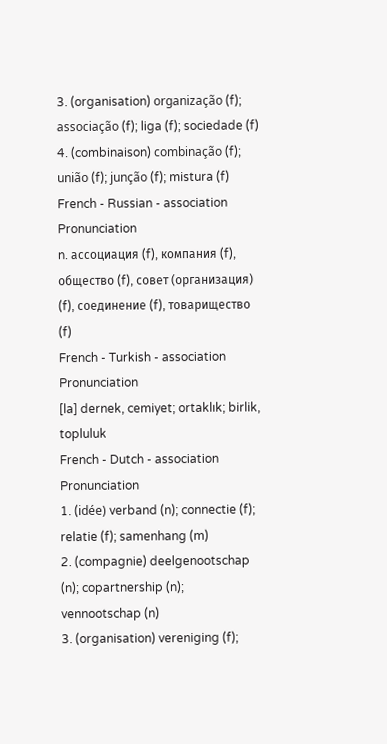3. (organisation) organização (f); associação (f); liga (f); sociedade (f) 4. (combinaison) combinação (f); união (f); junção (f); mistura (f)
French - Russian - association Pronunciation
n. ассоциация (f), компания (f), общество (f), совет (организация) (f), соединение (f), товарищество (f)
French - Turkish - association Pronunciation
[la] dernek, cemiyet; ortaklık; birlik, topluluk
French - Dutch - association Pronunciation
1. (idée) verband (n); connectie (f); relatie (f); samenhang (m)
2. (compagnie) deelgenootschap (n); copartnership (n); vennootschap (n)
3. (organisation) vereniging (f);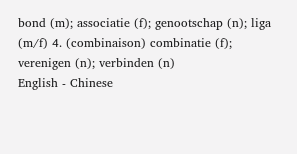bond (m); associatie (f); genootschap (n); liga (m/f) 4. (combinaison) combinatie (f); verenigen (n); verbinden (n)
English - Chinese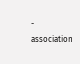- association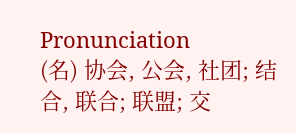Pronunciation
(名) 协会, 公会, 社团; 结合, 联合; 联盟; 交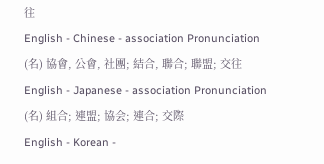往
English - Chinese - association Pronunciation
(名) 協會, 公會, 社團; 結合, 聯合; 聯盟; 交往
English - Japanese - association Pronunciation
(名) 組合; 連盟; 協会; 連合; 交際
English - Korean -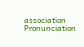association Pronunciation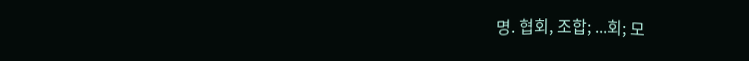명. 협회, 조합; ...회; 모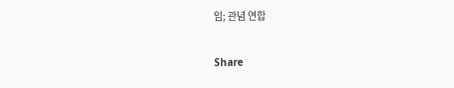임; 관념 연합

Share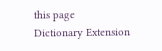this page
Dictionary Extension